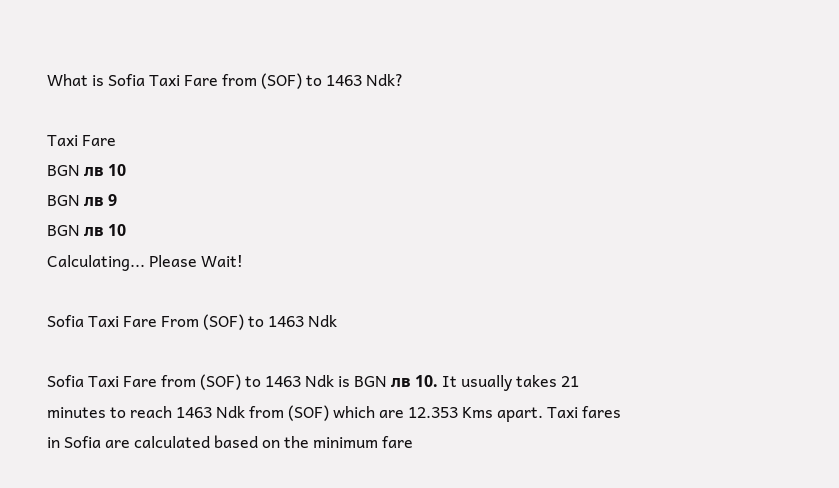What is Sofia Taxi Fare from (SOF) to 1463 Ndk?

Taxi Fare
BGN лв 10
BGN лв 9
BGN лв 10
Calculating... Please Wait!

Sofia Taxi Fare From (SOF) to 1463 Ndk

Sofia Taxi Fare from (SOF) to 1463 Ndk is BGN лв 10. It usually takes 21 minutes to reach 1463 Ndk from (SOF) which are 12.353 Kms apart. Taxi fares in Sofia are calculated based on the minimum fare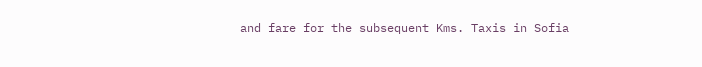and fare for the subsequent Kms. Taxis in Sofia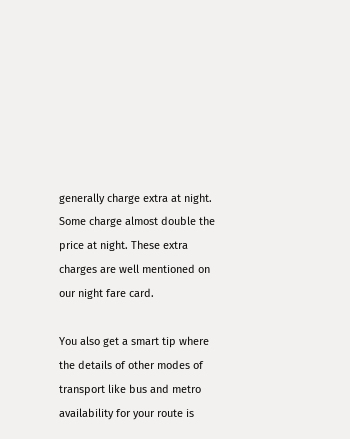generally charge extra at night. Some charge almost double the price at night. These extra charges are well mentioned on our night fare card.

You also get a smart tip where the details of other modes of transport like bus and metro availability for your route is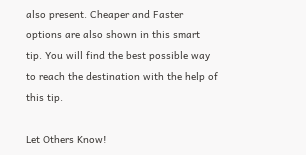also present. Cheaper and Faster options are also shown in this smart tip. You will find the best possible way to reach the destination with the help of this tip.

Let Others Know!